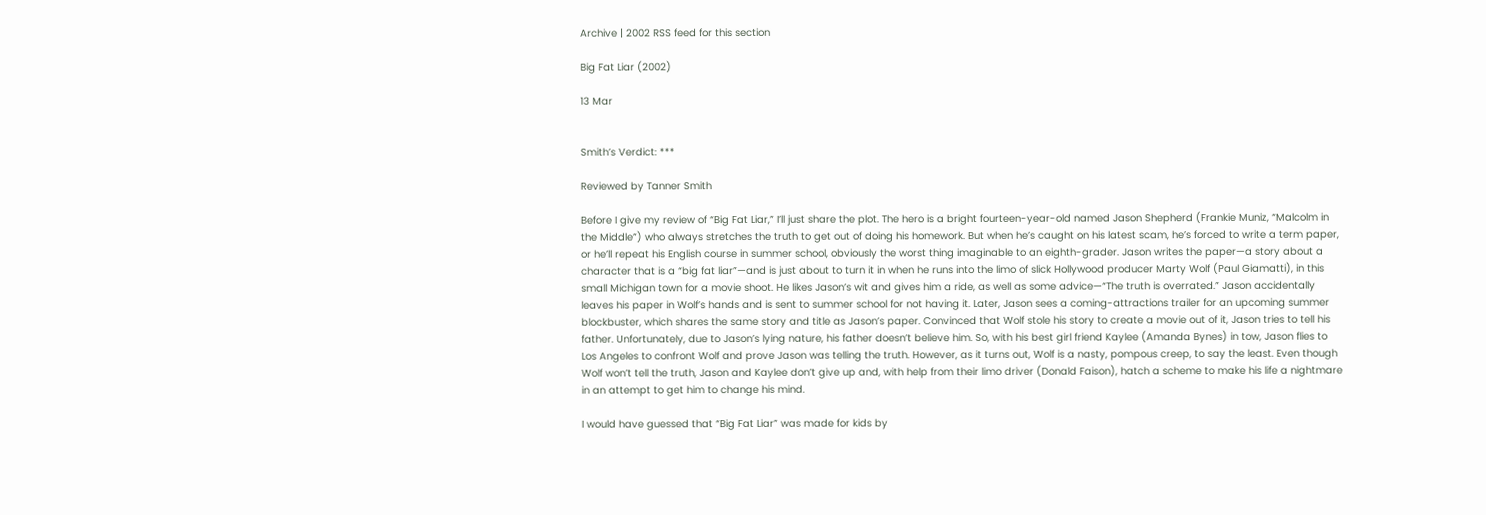Archive | 2002 RSS feed for this section

Big Fat Liar (2002)

13 Mar


Smith’s Verdict: ***

Reviewed by Tanner Smith

Before I give my review of “Big Fat Liar,” I’ll just share the plot. The hero is a bright fourteen-year-old named Jason Shepherd (Frankie Muniz, “Malcolm in the Middle”) who always stretches the truth to get out of doing his homework. But when he’s caught on his latest scam, he’s forced to write a term paper, or he’ll repeat his English course in summer school, obviously the worst thing imaginable to an eighth-grader. Jason writes the paper—a story about a character that is a “big fat liar”—and is just about to turn it in when he runs into the limo of slick Hollywood producer Marty Wolf (Paul Giamatti), in this small Michigan town for a movie shoot. He likes Jason’s wit and gives him a ride, as well as some advice—“The truth is overrated.” Jason accidentally leaves his paper in Wolf’s hands and is sent to summer school for not having it. Later, Jason sees a coming-attractions trailer for an upcoming summer blockbuster, which shares the same story and title as Jason’s paper. Convinced that Wolf stole his story to create a movie out of it, Jason tries to tell his father. Unfortunately, due to Jason’s lying nature, his father doesn’t believe him. So, with his best girl friend Kaylee (Amanda Bynes) in tow, Jason flies to Los Angeles to confront Wolf and prove Jason was telling the truth. However, as it turns out, Wolf is a nasty, pompous creep, to say the least. Even though Wolf won’t tell the truth, Jason and Kaylee don’t give up and, with help from their limo driver (Donald Faison), hatch a scheme to make his life a nightmare in an attempt to get him to change his mind.

I would have guessed that “Big Fat Liar” was made for kids by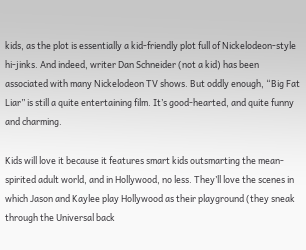kids, as the plot is essentially a kid-friendly plot full of Nickelodeon-style hi-jinks. And indeed, writer Dan Schneider (not a kid) has been associated with many Nickelodeon TV shows. But oddly enough, “Big Fat Liar” is still a quite entertaining film. It’s good-hearted, and quite funny and charming.

Kids will love it because it features smart kids outsmarting the mean-spirited adult world, and in Hollywood, no less. They’ll love the scenes in which Jason and Kaylee play Hollywood as their playground (they sneak through the Universal back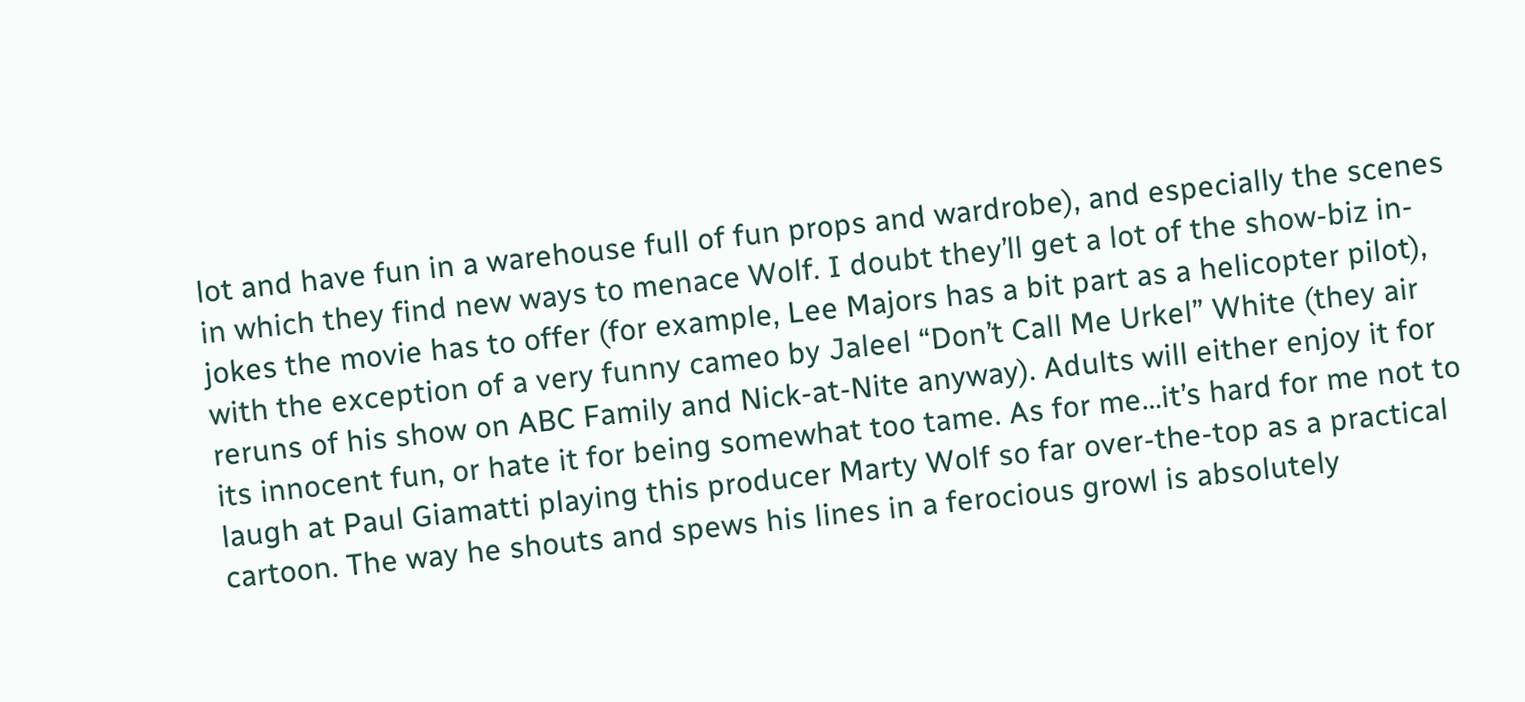lot and have fun in a warehouse full of fun props and wardrobe), and especially the scenes in which they find new ways to menace Wolf. I doubt they’ll get a lot of the show-biz in-jokes the movie has to offer (for example, Lee Majors has a bit part as a helicopter pilot), with the exception of a very funny cameo by Jaleel “Don’t Call Me Urkel” White (they air reruns of his show on ABC Family and Nick-at-Nite anyway). Adults will either enjoy it for its innocent fun, or hate it for being somewhat too tame. As for me…it’s hard for me not to laugh at Paul Giamatti playing this producer Marty Wolf so far over-the-top as a practical cartoon. The way he shouts and spews his lines in a ferocious growl is absolutely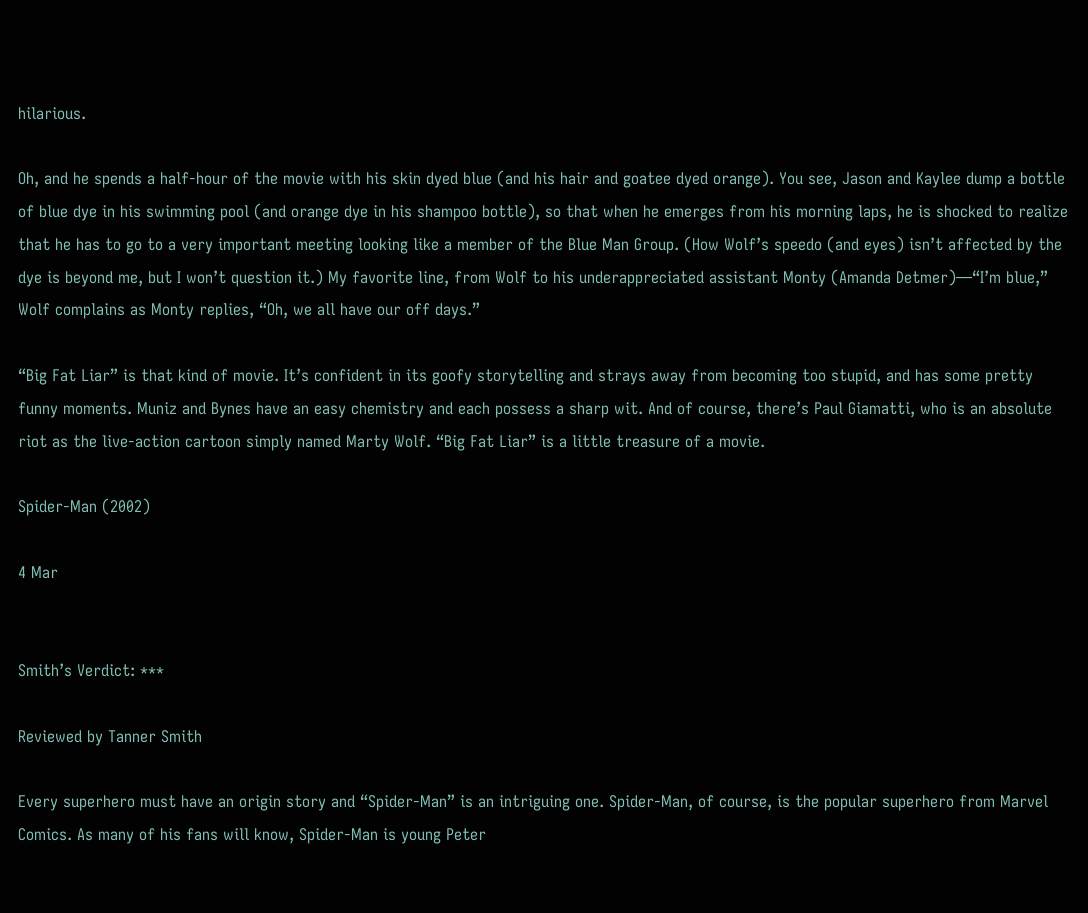hilarious.

Oh, and he spends a half-hour of the movie with his skin dyed blue (and his hair and goatee dyed orange). You see, Jason and Kaylee dump a bottle of blue dye in his swimming pool (and orange dye in his shampoo bottle), so that when he emerges from his morning laps, he is shocked to realize that he has to go to a very important meeting looking like a member of the Blue Man Group. (How Wolf’s speedo (and eyes) isn’t affected by the dye is beyond me, but I won’t question it.) My favorite line, from Wolf to his underappreciated assistant Monty (Amanda Detmer)—“I’m blue,” Wolf complains as Monty replies, “Oh, we all have our off days.”

“Big Fat Liar” is that kind of movie. It’s confident in its goofy storytelling and strays away from becoming too stupid, and has some pretty funny moments. Muniz and Bynes have an easy chemistry and each possess a sharp wit. And of course, there’s Paul Giamatti, who is an absolute riot as the live-action cartoon simply named Marty Wolf. “Big Fat Liar” is a little treasure of a movie.

Spider-Man (2002)

4 Mar


Smith’s Verdict: ***

Reviewed by Tanner Smith

Every superhero must have an origin story and “Spider-Man” is an intriguing one. Spider-Man, of course, is the popular superhero from Marvel Comics. As many of his fans will know, Spider-Man is young Peter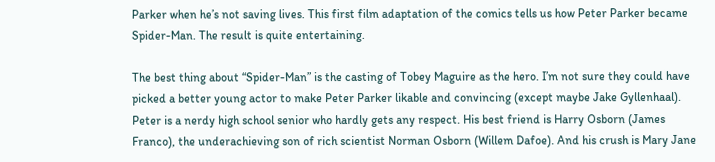Parker when he’s not saving lives. This first film adaptation of the comics tells us how Peter Parker became Spider-Man. The result is quite entertaining.

The best thing about “Spider-Man” is the casting of Tobey Maguire as the hero. I’m not sure they could have picked a better young actor to make Peter Parker likable and convincing (except maybe Jake Gyllenhaal). Peter is a nerdy high school senior who hardly gets any respect. His best friend is Harry Osborn (James Franco), the underachieving son of rich scientist Norman Osborn (Willem Dafoe). And his crush is Mary Jane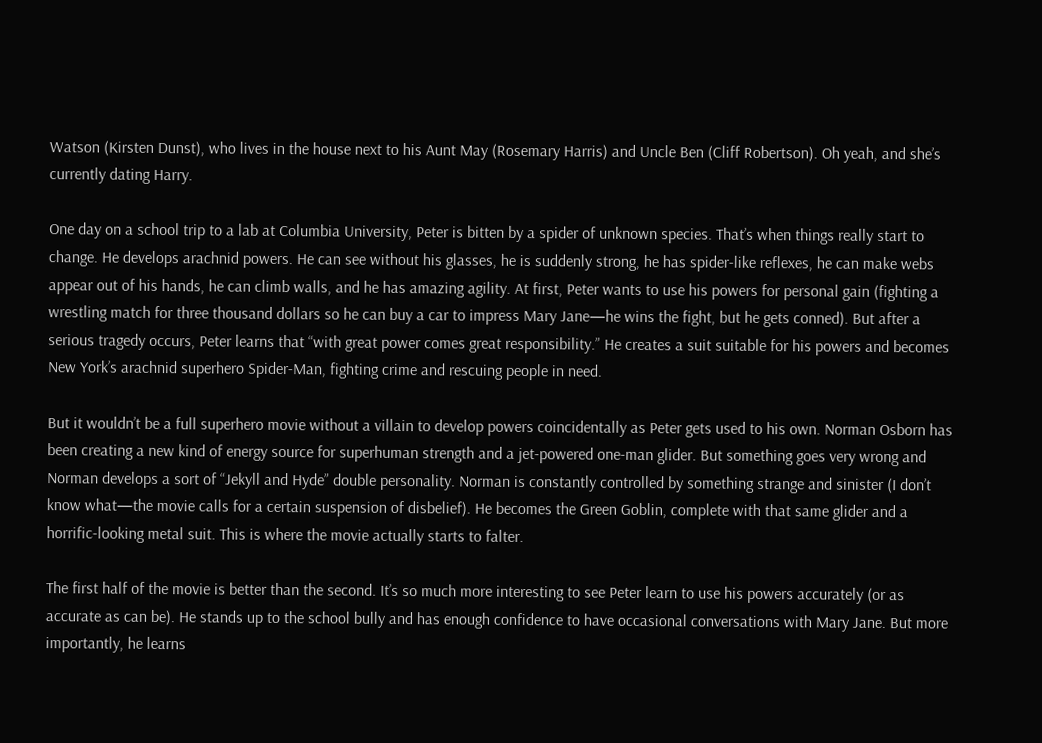Watson (Kirsten Dunst), who lives in the house next to his Aunt May (Rosemary Harris) and Uncle Ben (Cliff Robertson). Oh yeah, and she’s currently dating Harry.

One day on a school trip to a lab at Columbia University, Peter is bitten by a spider of unknown species. That’s when things really start to change. He develops arachnid powers. He can see without his glasses, he is suddenly strong, he has spider-like reflexes, he can make webs appear out of his hands, he can climb walls, and he has amazing agility. At first, Peter wants to use his powers for personal gain (fighting a wrestling match for three thousand dollars so he can buy a car to impress Mary Jane—he wins the fight, but he gets conned). But after a serious tragedy occurs, Peter learns that “with great power comes great responsibility.” He creates a suit suitable for his powers and becomes New York’s arachnid superhero Spider-Man, fighting crime and rescuing people in need.

But it wouldn’t be a full superhero movie without a villain to develop powers coincidentally as Peter gets used to his own. Norman Osborn has been creating a new kind of energy source for superhuman strength and a jet-powered one-man glider. But something goes very wrong and Norman develops a sort of “Jekyll and Hyde” double personality. Norman is constantly controlled by something strange and sinister (I don’t know what—the movie calls for a certain suspension of disbelief). He becomes the Green Goblin, complete with that same glider and a horrific-looking metal suit. This is where the movie actually starts to falter.

The first half of the movie is better than the second. It’s so much more interesting to see Peter learn to use his powers accurately (or as accurate as can be). He stands up to the school bully and has enough confidence to have occasional conversations with Mary Jane. But more importantly, he learns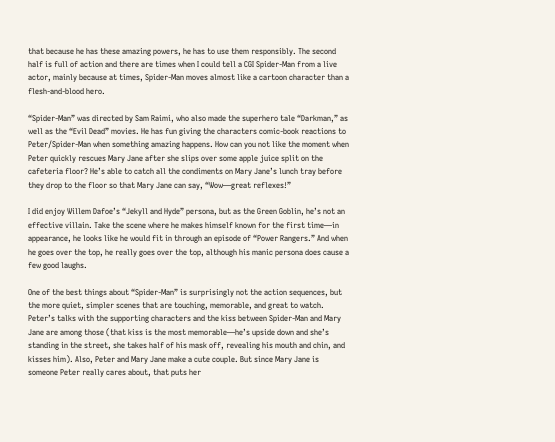that because he has these amazing powers, he has to use them responsibly. The second half is full of action and there are times when I could tell a CGI Spider-Man from a live actor, mainly because at times, Spider-Man moves almost like a cartoon character than a flesh-and-blood hero.

“Spider-Man” was directed by Sam Raimi, who also made the superhero tale “Darkman,” as well as the “Evil Dead” movies. He has fun giving the characters comic-book reactions to Peter/Spider-Man when something amazing happens. How can you not like the moment when Peter quickly rescues Mary Jane after she slips over some apple juice split on the cafeteria floor? He’s able to catch all the condiments on Mary Jane’s lunch tray before they drop to the floor so that Mary Jane can say, “Wow—great reflexes!”

I did enjoy Willem Dafoe’s “Jekyll and Hyde” persona, but as the Green Goblin, he’s not an effective villain. Take the scene where he makes himself known for the first time—in appearance, he looks like he would fit in through an episode of “Power Rangers.” And when he goes over the top, he really goes over the top, although his manic persona does cause a few good laughs.

One of the best things about “Spider-Man” is surprisingly not the action sequences, but the more quiet, simpler scenes that are touching, memorable, and great to watch. Peter’s talks with the supporting characters and the kiss between Spider-Man and Mary Jane are among those (that kiss is the most memorable—he’s upside down and she’s standing in the street, she takes half of his mask off, revealing his mouth and chin, and kisses him). Also, Peter and Mary Jane make a cute couple. But since Mary Jane is someone Peter really cares about, that puts her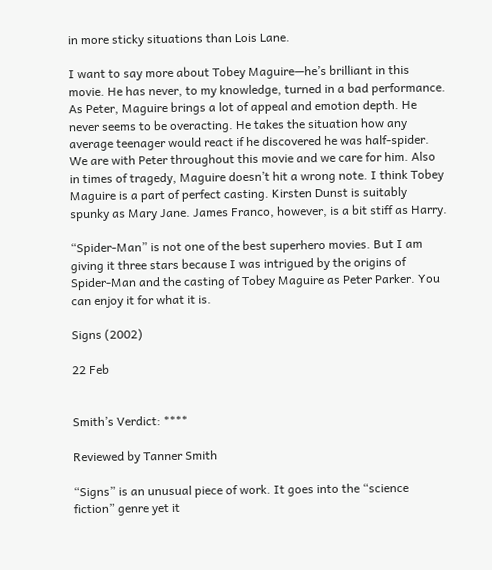in more sticky situations than Lois Lane.

I want to say more about Tobey Maguire—he’s brilliant in this movie. He has never, to my knowledge, turned in a bad performance. As Peter, Maguire brings a lot of appeal and emotion depth. He never seems to be overacting. He takes the situation how any average teenager would react if he discovered he was half-spider. We are with Peter throughout this movie and we care for him. Also in times of tragedy, Maguire doesn’t hit a wrong note. I think Tobey Maguire is a part of perfect casting. Kirsten Dunst is suitably spunky as Mary Jane. James Franco, however, is a bit stiff as Harry.

“Spider-Man” is not one of the best superhero movies. But I am giving it three stars because I was intrigued by the origins of Spider-Man and the casting of Tobey Maguire as Peter Parker. You can enjoy it for what it is.

Signs (2002)

22 Feb


Smith’s Verdict: ****

Reviewed by Tanner Smith

“Signs” is an unusual piece of work. It goes into the “science fiction” genre yet it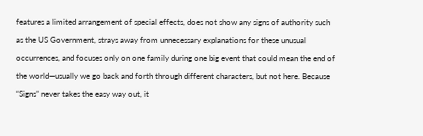features a limited arrangement of special effects, does not show any signs of authority such as the US Government, strays away from unnecessary explanations for these unusual occurrences, and focuses only on one family during one big event that could mean the end of the world—usually we go back and forth through different characters, but not here. Because “Signs” never takes the easy way out, it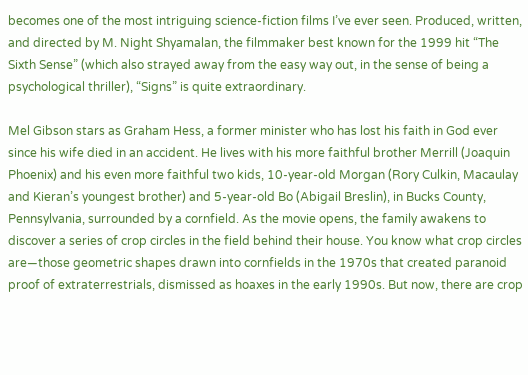becomes one of the most intriguing science-fiction films I’ve ever seen. Produced, written, and directed by M. Night Shyamalan, the filmmaker best known for the 1999 hit “The Sixth Sense” (which also strayed away from the easy way out, in the sense of being a psychological thriller), “Signs” is quite extraordinary.

Mel Gibson stars as Graham Hess, a former minister who has lost his faith in God ever since his wife died in an accident. He lives with his more faithful brother Merrill (Joaquin Phoenix) and his even more faithful two kids, 10-year-old Morgan (Rory Culkin, Macaulay and Kieran’s youngest brother) and 5-year-old Bo (Abigail Breslin), in Bucks County, Pennsylvania, surrounded by a cornfield. As the movie opens, the family awakens to discover a series of crop circles in the field behind their house. You know what crop circles are—those geometric shapes drawn into cornfields in the 1970s that created paranoid proof of extraterrestrials, dismissed as hoaxes in the early 1990s. But now, there are crop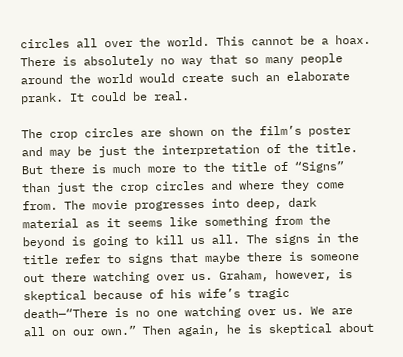circles all over the world. This cannot be a hoax. There is absolutely no way that so many people around the world would create such an elaborate prank. It could be real.

The crop circles are shown on the film’s poster and may be just the interpretation of the title. But there is much more to the title of “Signs” than just the crop circles and where they come from. The movie progresses into deep, dark material as it seems like something from the beyond is going to kill us all. The signs in the title refer to signs that maybe there is someone out there watching over us. Graham, however, is skeptical because of his wife’s tragic death—“There is no one watching over us. We are all on our own.” Then again, he is skeptical about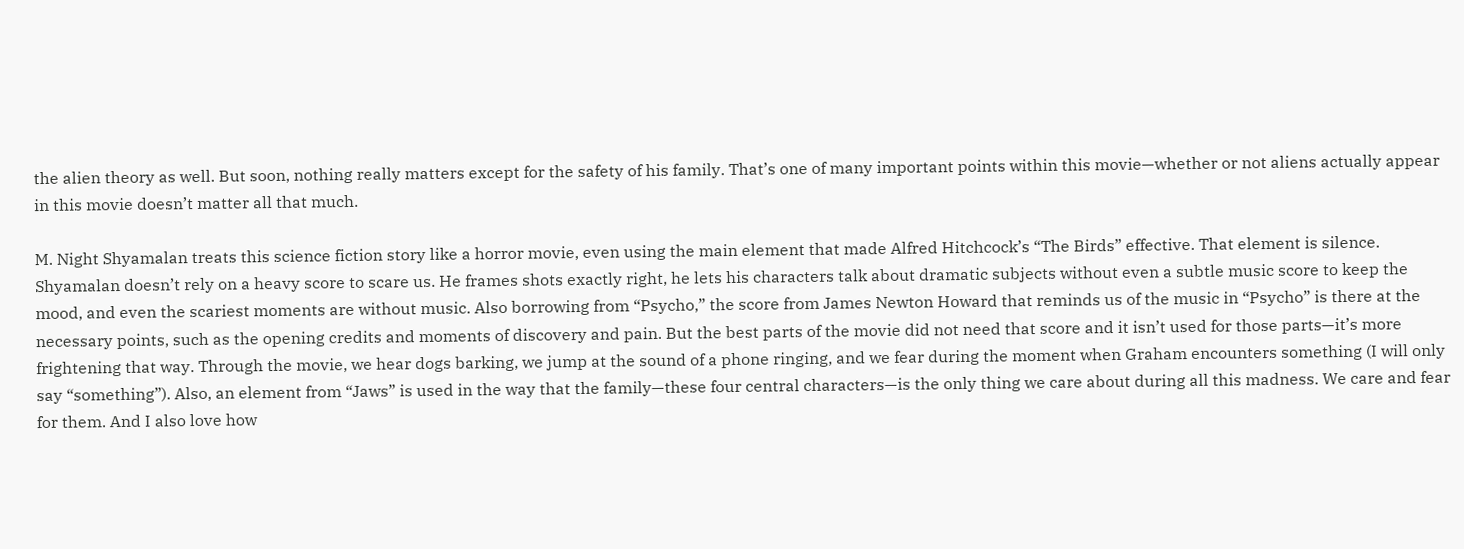the alien theory as well. But soon, nothing really matters except for the safety of his family. That’s one of many important points within this movie—whether or not aliens actually appear in this movie doesn’t matter all that much.

M. Night Shyamalan treats this science fiction story like a horror movie, even using the main element that made Alfred Hitchcock’s “The Birds” effective. That element is silence. Shyamalan doesn’t rely on a heavy score to scare us. He frames shots exactly right, he lets his characters talk about dramatic subjects without even a subtle music score to keep the mood, and even the scariest moments are without music. Also borrowing from “Psycho,” the score from James Newton Howard that reminds us of the music in “Psycho” is there at the necessary points, such as the opening credits and moments of discovery and pain. But the best parts of the movie did not need that score and it isn’t used for those parts—it’s more frightening that way. Through the movie, we hear dogs barking, we jump at the sound of a phone ringing, and we fear during the moment when Graham encounters something (I will only say “something”). Also, an element from “Jaws” is used in the way that the family—these four central characters—is the only thing we care about during all this madness. We care and fear for them. And I also love how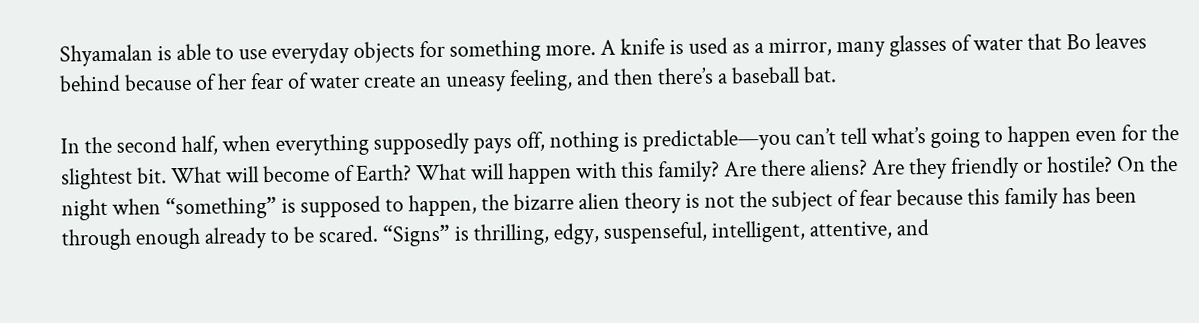Shyamalan is able to use everyday objects for something more. A knife is used as a mirror, many glasses of water that Bo leaves behind because of her fear of water create an uneasy feeling, and then there’s a baseball bat.

In the second half, when everything supposedly pays off, nothing is predictable—you can’t tell what’s going to happen even for the slightest bit. What will become of Earth? What will happen with this family? Are there aliens? Are they friendly or hostile? On the night when “something” is supposed to happen, the bizarre alien theory is not the subject of fear because this family has been through enough already to be scared. “Signs” is thrilling, edgy, suspenseful, intelligent, attentive, and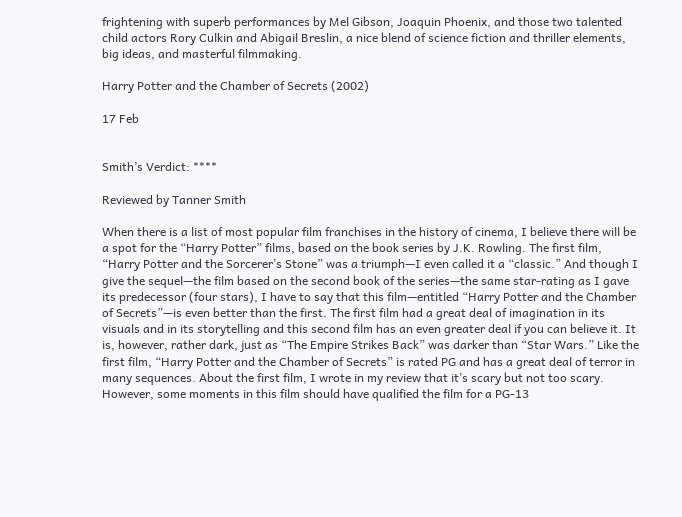frightening with superb performances by Mel Gibson, Joaquin Phoenix, and those two talented child actors Rory Culkin and Abigail Breslin, a nice blend of science fiction and thriller elements, big ideas, and masterful filmmaking.

Harry Potter and the Chamber of Secrets (2002)

17 Feb


Smith’s Verdict: ****

Reviewed by Tanner Smith

When there is a list of most popular film franchises in the history of cinema, I believe there will be a spot for the “Harry Potter” films, based on the book series by J.K. Rowling. The first film, “Harry Potter and the Sorcerer’s Stone” was a triumph—I even called it a “classic.” And though I give the sequel—the film based on the second book of the series—the same star-rating as I gave its predecessor (four stars), I have to say that this film—entitled “Harry Potter and the Chamber of Secrets”—is even better than the first. The first film had a great deal of imagination in its visuals and in its storytelling and this second film has an even greater deal if you can believe it. It is, however, rather dark, just as “The Empire Strikes Back” was darker than “Star Wars.” Like the first film, “Harry Potter and the Chamber of Secrets” is rated PG and has a great deal of terror in many sequences. About the first film, I wrote in my review that it’s scary but not too scary. However, some moments in this film should have qualified the film for a PG-13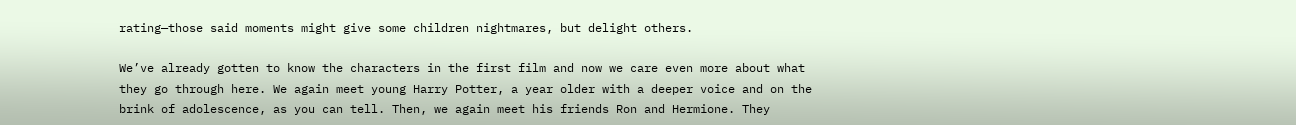rating—those said moments might give some children nightmares, but delight others.

We’ve already gotten to know the characters in the first film and now we care even more about what they go through here. We again meet young Harry Potter, a year older with a deeper voice and on the brink of adolescence, as you can tell. Then, we again meet his friends Ron and Hermione. They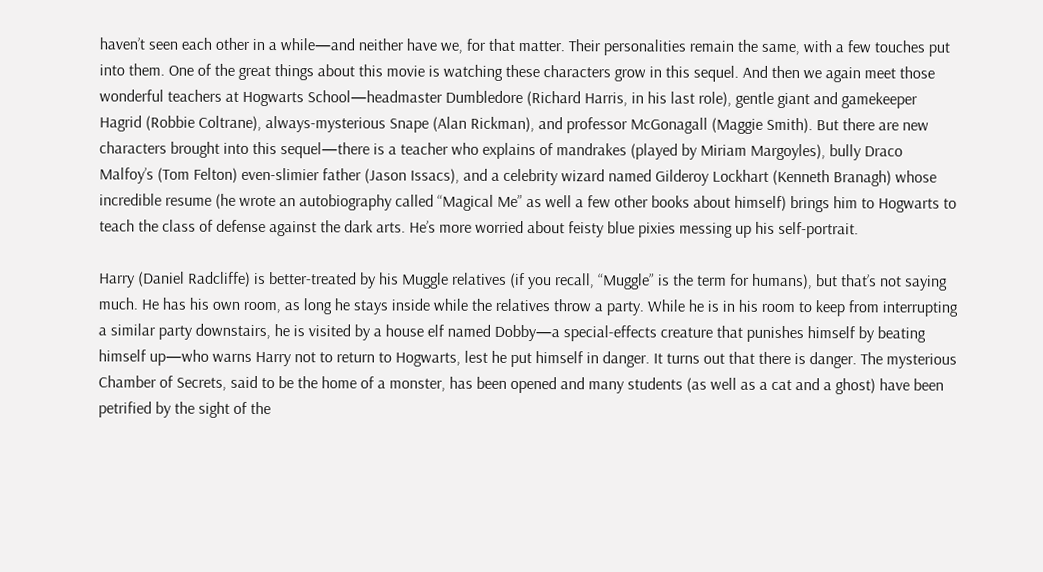haven’t seen each other in a while—and neither have we, for that matter. Their personalities remain the same, with a few touches put into them. One of the great things about this movie is watching these characters grow in this sequel. And then we again meet those wonderful teachers at Hogwarts School—headmaster Dumbledore (Richard Harris, in his last role), gentle giant and gamekeeper Hagrid (Robbie Coltrane), always-mysterious Snape (Alan Rickman), and professor McGonagall (Maggie Smith). But there are new characters brought into this sequel—there is a teacher who explains of mandrakes (played by Miriam Margoyles), bully Draco Malfoy’s (Tom Felton) even-slimier father (Jason Issacs), and a celebrity wizard named Gilderoy Lockhart (Kenneth Branagh) whose incredible resume (he wrote an autobiography called “Magical Me” as well a few other books about himself) brings him to Hogwarts to teach the class of defense against the dark arts. He’s more worried about feisty blue pixies messing up his self-portrait.

Harry (Daniel Radcliffe) is better-treated by his Muggle relatives (if you recall, “Muggle” is the term for humans), but that’s not saying much. He has his own room, as long he stays inside while the relatives throw a party. While he is in his room to keep from interrupting a similar party downstairs, he is visited by a house elf named Dobby—a special-effects creature that punishes himself by beating himself up—who warns Harry not to return to Hogwarts, lest he put himself in danger. It turns out that there is danger. The mysterious Chamber of Secrets, said to be the home of a monster, has been opened and many students (as well as a cat and a ghost) have been petrified by the sight of the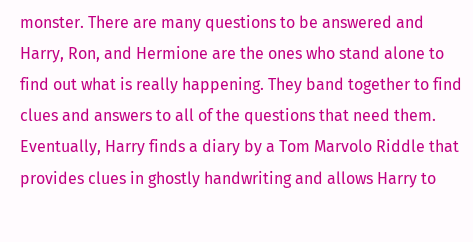monster. There are many questions to be answered and Harry, Ron, and Hermione are the ones who stand alone to find out what is really happening. They band together to find clues and answers to all of the questions that need them. Eventually, Harry finds a diary by a Tom Marvolo Riddle that provides clues in ghostly handwriting and allows Harry to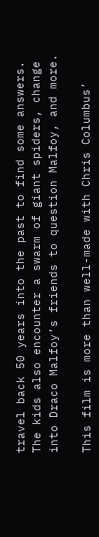travel back 50 years into the past to find some answers. The kids also encounter a swarm of giant spiders, change into Draco Malfoy’s friends to question Malfoy, and more.

This film is more than well-made with Chris Columbus’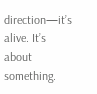direction—it’s alive. It’s about something.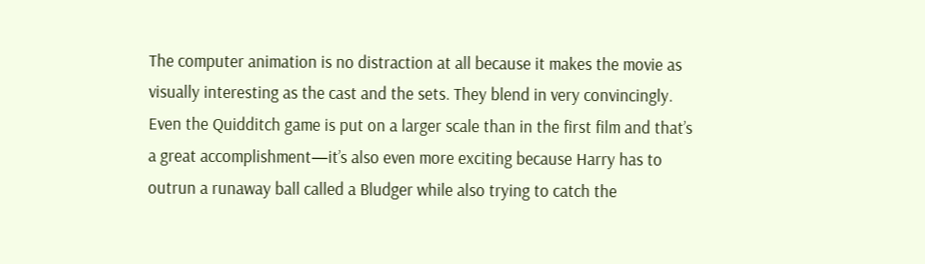The computer animation is no distraction at all because it makes the movie as visually interesting as the cast and the sets. They blend in very convincingly. Even the Quidditch game is put on a larger scale than in the first film and that’s a great accomplishment—it’s also even more exciting because Harry has to outrun a runaway ball called a Bludger while also trying to catch the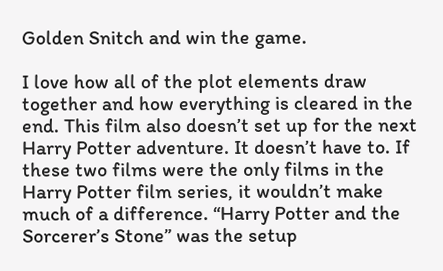Golden Snitch and win the game.

I love how all of the plot elements draw together and how everything is cleared in the end. This film also doesn’t set up for the next Harry Potter adventure. It doesn’t have to. If these two films were the only films in the Harry Potter film series, it wouldn’t make much of a difference. “Harry Potter and the Sorcerer’s Stone” was the setup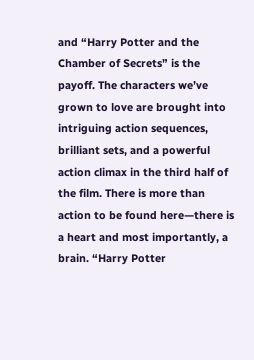and “Harry Potter and the Chamber of Secrets” is the payoff. The characters we’ve grown to love are brought into intriguing action sequences, brilliant sets, and a powerful action climax in the third half of the film. There is more than action to be found here—there is a heart and most importantly, a brain. “Harry Potter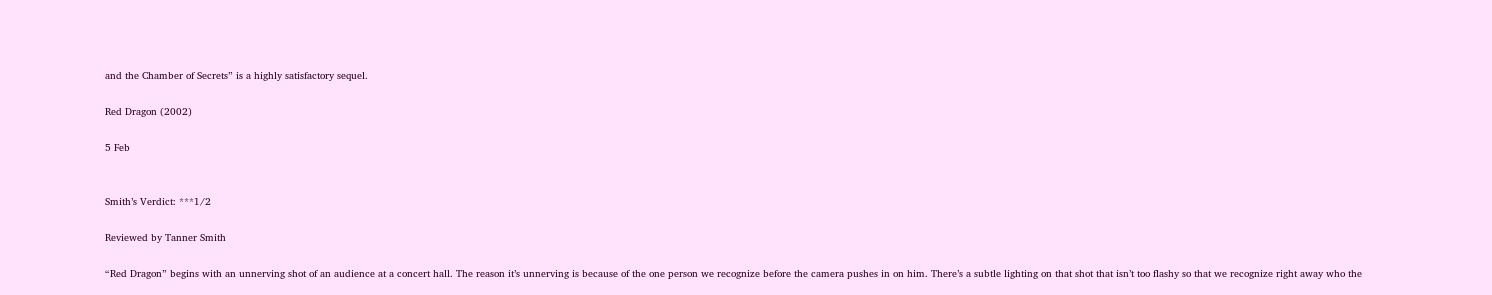and the Chamber of Secrets” is a highly satisfactory sequel.

Red Dragon (2002)

5 Feb


Smith’s Verdict: ***1/2

Reviewed by Tanner Smith

“Red Dragon” begins with an unnerving shot of an audience at a concert hall. The reason it’s unnerving is because of the one person we recognize before the camera pushes in on him. There’s a subtle lighting on that shot that isn’t too flashy so that we recognize right away who the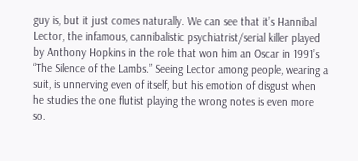guy is, but it just comes naturally. We can see that it’s Hannibal Lector, the infamous, cannibalistic psychiatrist/serial killer played by Anthony Hopkins in the role that won him an Oscar in 1991’s “The Silence of the Lambs.” Seeing Lector among people, wearing a suit, is unnerving even of itself, but his emotion of disgust when he studies the one flutist playing the wrong notes is even more so.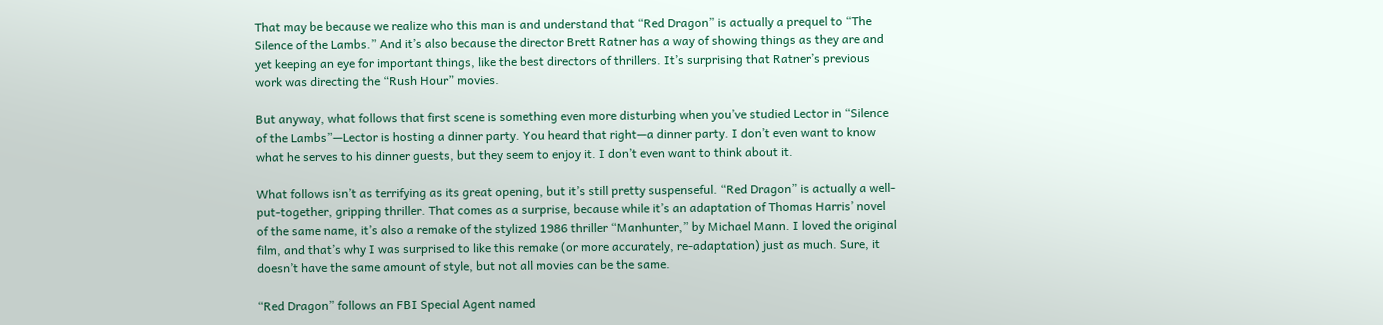That may be because we realize who this man is and understand that “Red Dragon” is actually a prequel to “The Silence of the Lambs.” And it’s also because the director Brett Ratner has a way of showing things as they are and yet keeping an eye for important things, like the best directors of thrillers. It’s surprising that Ratner’s previous work was directing the “Rush Hour” movies.

But anyway, what follows that first scene is something even more disturbing when you’ve studied Lector in “Silence of the Lambs”—Lector is hosting a dinner party. You heard that right—a dinner party. I don’t even want to know what he serves to his dinner guests, but they seem to enjoy it. I don’t even want to think about it.

What follows isn’t as terrifying as its great opening, but it’s still pretty suspenseful. “Red Dragon” is actually a well-put-together, gripping thriller. That comes as a surprise, because while it’s an adaptation of Thomas Harris’ novel of the same name, it’s also a remake of the stylized 1986 thriller “Manhunter,” by Michael Mann. I loved the original film, and that’s why I was surprised to like this remake (or more accurately, re-adaptation) just as much. Sure, it doesn’t have the same amount of style, but not all movies can be the same.

“Red Dragon” follows an FBI Special Agent named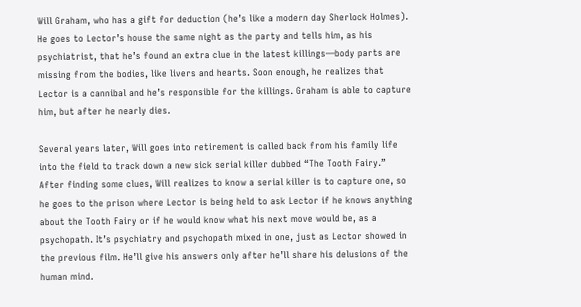Will Graham, who has a gift for deduction (he’s like a modern day Sherlock Holmes). He goes to Lector’s house the same night as the party and tells him, as his psychiatrist, that he’s found an extra clue in the latest killings—body parts are missing from the bodies, like livers and hearts. Soon enough, he realizes that Lector is a cannibal and he’s responsible for the killings. Graham is able to capture him, but after he nearly dies.

Several years later, Will goes into retirement is called back from his family life into the field to track down a new sick serial killer dubbed “The Tooth Fairy.” After finding some clues, Will realizes to know a serial killer is to capture one, so he goes to the prison where Lector is being held to ask Lector if he knows anything about the Tooth Fairy or if he would know what his next move would be, as a psychopath. It’s psychiatry and psychopath mixed in one, just as Lector showed in the previous film. He’ll give his answers only after he’ll share his delusions of the human mind.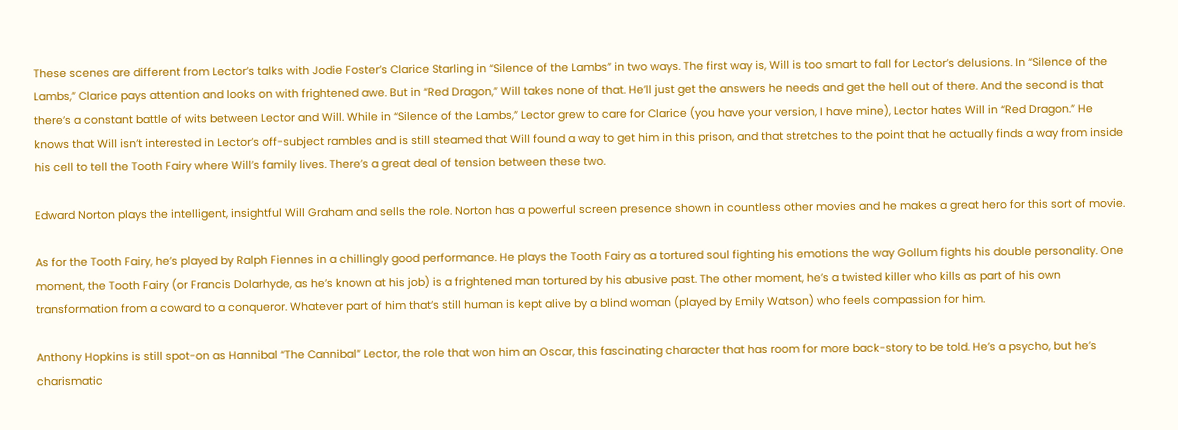These scenes are different from Lector’s talks with Jodie Foster’s Clarice Starling in “Silence of the Lambs” in two ways. The first way is, Will is too smart to fall for Lector’s delusions. In “Silence of the Lambs,” Clarice pays attention and looks on with frightened awe. But in “Red Dragon,” Will takes none of that. He’ll just get the answers he needs and get the hell out of there. And the second is that there’s a constant battle of wits between Lector and Will. While in “Silence of the Lambs,” Lector grew to care for Clarice (you have your version, I have mine), Lector hates Will in “Red Dragon.” He knows that Will isn’t interested in Lector’s off-subject rambles and is still steamed that Will found a way to get him in this prison, and that stretches to the point that he actually finds a way from inside his cell to tell the Tooth Fairy where Will’s family lives. There’s a great deal of tension between these two.

Edward Norton plays the intelligent, insightful Will Graham and sells the role. Norton has a powerful screen presence shown in countless other movies and he makes a great hero for this sort of movie.

As for the Tooth Fairy, he’s played by Ralph Fiennes in a chillingly good performance. He plays the Tooth Fairy as a tortured soul fighting his emotions the way Gollum fights his double personality. One moment, the Tooth Fairy (or Francis Dolarhyde, as he’s known at his job) is a frightened man tortured by his abusive past. The other moment, he’s a twisted killer who kills as part of his own transformation from a coward to a conqueror. Whatever part of him that’s still human is kept alive by a blind woman (played by Emily Watson) who feels compassion for him.

Anthony Hopkins is still spot-on as Hannibal “The Cannibal” Lector, the role that won him an Oscar, this fascinating character that has room for more back-story to be told. He’s a psycho, but he’s charismatic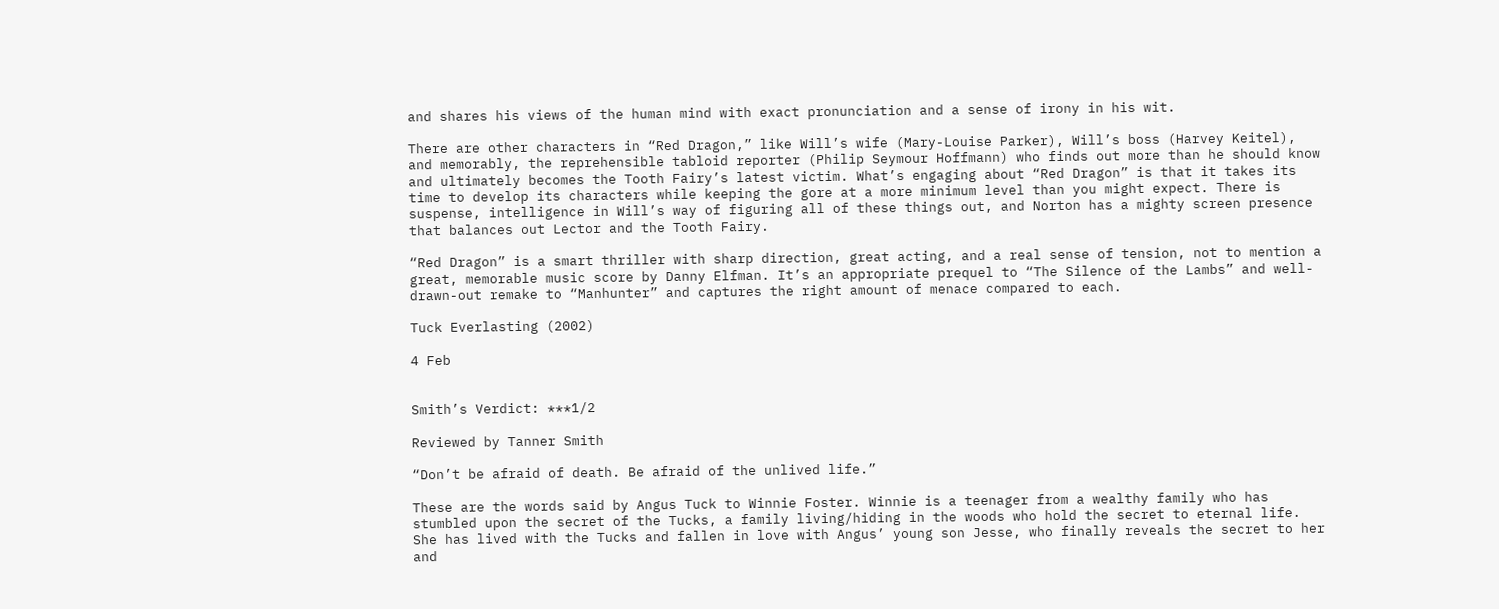and shares his views of the human mind with exact pronunciation and a sense of irony in his wit.

There are other characters in “Red Dragon,” like Will’s wife (Mary-Louise Parker), Will’s boss (Harvey Keitel), and memorably, the reprehensible tabloid reporter (Philip Seymour Hoffmann) who finds out more than he should know and ultimately becomes the Tooth Fairy’s latest victim. What’s engaging about “Red Dragon” is that it takes its time to develop its characters while keeping the gore at a more minimum level than you might expect. There is suspense, intelligence in Will’s way of figuring all of these things out, and Norton has a mighty screen presence that balances out Lector and the Tooth Fairy.

“Red Dragon” is a smart thriller with sharp direction, great acting, and a real sense of tension, not to mention a great, memorable music score by Danny Elfman. It’s an appropriate prequel to “The Silence of the Lambs” and well-drawn-out remake to “Manhunter” and captures the right amount of menace compared to each.

Tuck Everlasting (2002)

4 Feb


Smith’s Verdict: ***1/2

Reviewed by Tanner Smith

“Don’t be afraid of death. Be afraid of the unlived life.”

These are the words said by Angus Tuck to Winnie Foster. Winnie is a teenager from a wealthy family who has stumbled upon the secret of the Tucks, a family living/hiding in the woods who hold the secret to eternal life. She has lived with the Tucks and fallen in love with Angus’ young son Jesse, who finally reveals the secret to her and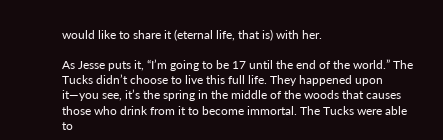would like to share it (eternal life, that is) with her.

As Jesse puts it, “I’m going to be 17 until the end of the world.” The Tucks didn’t choose to live this full life. They happened upon it—you see, it’s the spring in the middle of the woods that causes those who drink from it to become immortal. The Tucks were able to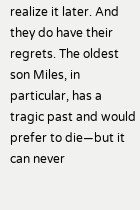realize it later. And they do have their regrets. The oldest son Miles, in particular, has a tragic past and would prefer to die—but it can never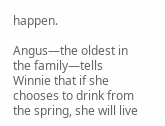happen.

Angus—the oldest in the family—tells Winnie that if she chooses to drink from the spring, she will live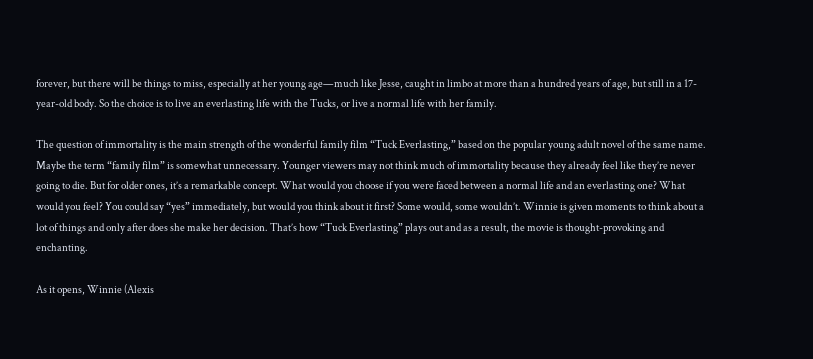forever, but there will be things to miss, especially at her young age—much like Jesse, caught in limbo at more than a hundred years of age, but still in a 17-year-old body. So the choice is to live an everlasting life with the Tucks, or live a normal life with her family.

The question of immortality is the main strength of the wonderful family film “Tuck Everlasting,” based on the popular young adult novel of the same name. Maybe the term “family film” is somewhat unnecessary. Younger viewers may not think much of immortality because they already feel like they’re never going to die. But for older ones, it’s a remarkable concept. What would you choose if you were faced between a normal life and an everlasting one? What would you feel? You could say “yes” immediately, but would you think about it first? Some would, some wouldn’t. Winnie is given moments to think about a lot of things and only after does she make her decision. That’s how “Tuck Everlasting” plays out and as a result, the movie is thought-provoking and enchanting.

As it opens, Winnie (Alexis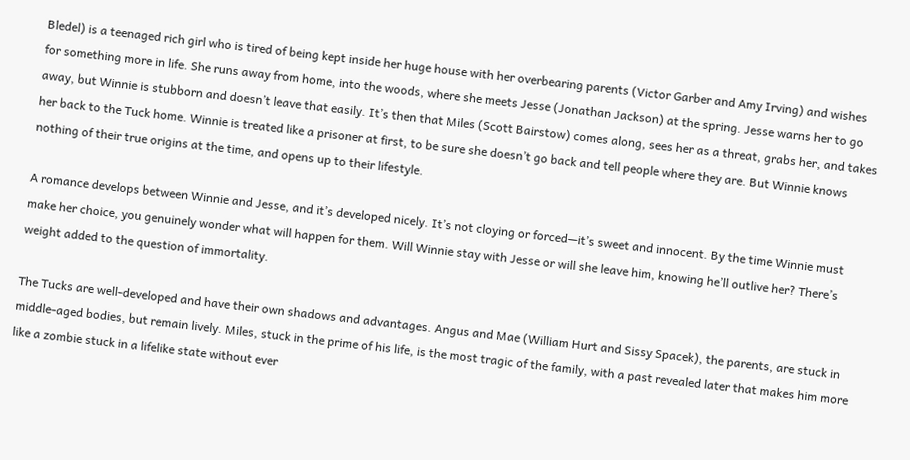Bledel) is a teenaged rich girl who is tired of being kept inside her huge house with her overbearing parents (Victor Garber and Amy Irving) and wishes for something more in life. She runs away from home, into the woods, where she meets Jesse (Jonathan Jackson) at the spring. Jesse warns her to go away, but Winnie is stubborn and doesn’t leave that easily. It’s then that Miles (Scott Bairstow) comes along, sees her as a threat, grabs her, and takes her back to the Tuck home. Winnie is treated like a prisoner at first, to be sure she doesn’t go back and tell people where they are. But Winnie knows nothing of their true origins at the time, and opens up to their lifestyle.

A romance develops between Winnie and Jesse, and it’s developed nicely. It’s not cloying or forced—it’s sweet and innocent. By the time Winnie must make her choice, you genuinely wonder what will happen for them. Will Winnie stay with Jesse or will she leave him, knowing he’ll outlive her? There’s weight added to the question of immortality.

The Tucks are well-developed and have their own shadows and advantages. Angus and Mae (William Hurt and Sissy Spacek), the parents, are stuck in middle-aged bodies, but remain lively. Miles, stuck in the prime of his life, is the most tragic of the family, with a past revealed later that makes him more like a zombie stuck in a lifelike state without ever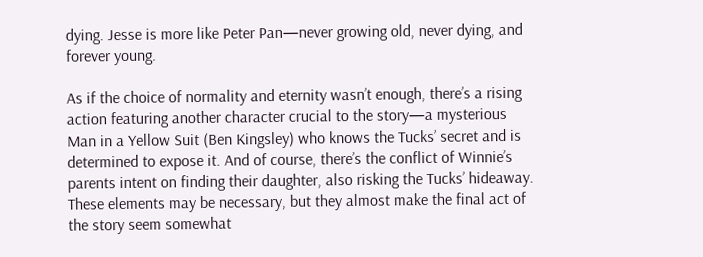dying. Jesse is more like Peter Pan—never growing old, never dying, and forever young.

As if the choice of normality and eternity wasn’t enough, there’s a rising action featuring another character crucial to the story—a mysterious Man in a Yellow Suit (Ben Kingsley) who knows the Tucks’ secret and is determined to expose it. And of course, there’s the conflict of Winnie’s parents intent on finding their daughter, also risking the Tucks’ hideaway. These elements may be necessary, but they almost make the final act of the story seem somewhat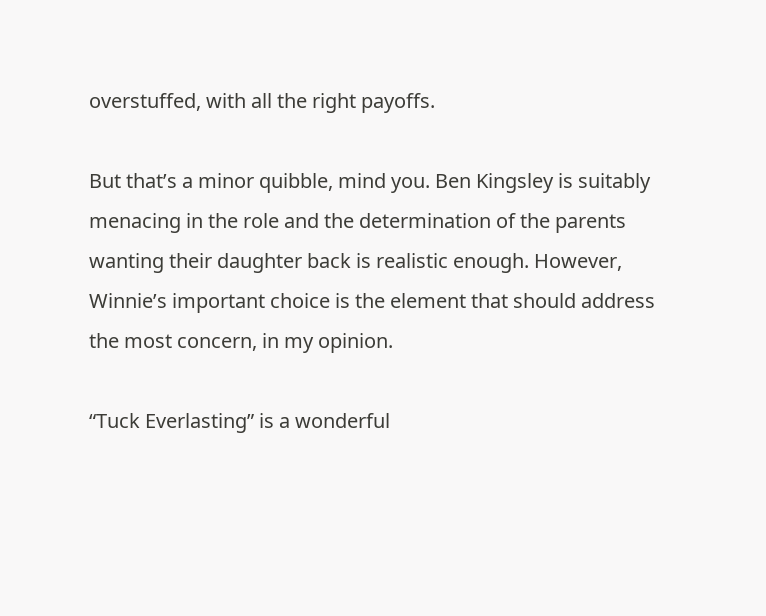overstuffed, with all the right payoffs.

But that’s a minor quibble, mind you. Ben Kingsley is suitably menacing in the role and the determination of the parents wanting their daughter back is realistic enough. However, Winnie’s important choice is the element that should address the most concern, in my opinion.

“Tuck Everlasting” is a wonderful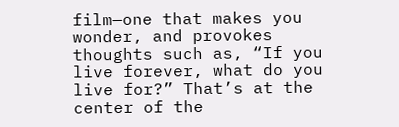film—one that makes you wonder, and provokes thoughts such as, “If you live forever, what do you live for?” That’s at the center of the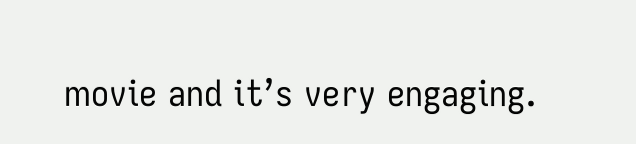movie and it’s very engaging.